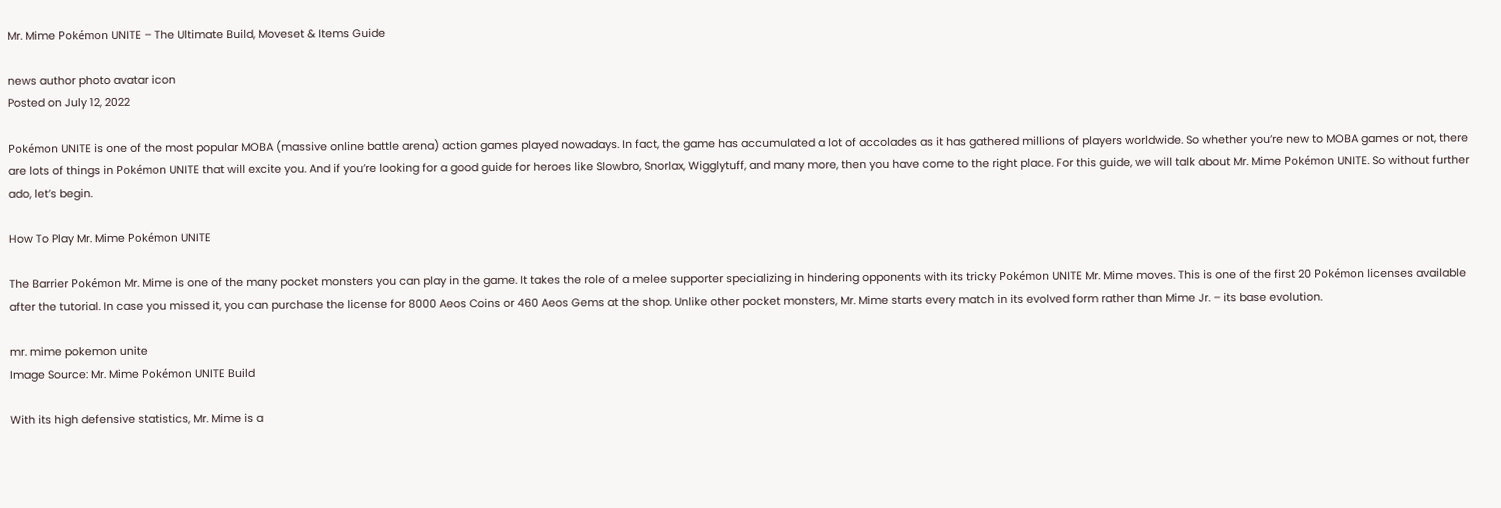Mr. Mime Pokémon UNITE – The Ultimate Build, Moveset & Items Guide

news author photo avatar icon
Posted on July 12, 2022

Pokémon UNITE is one of the most popular MOBA (massive online battle arena) action games played nowadays. In fact, the game has accumulated a lot of accolades as it has gathered millions of players worldwide. So whether you’re new to MOBA games or not, there are lots of things in Pokémon UNITE that will excite you. And if you’re looking for a good guide for heroes like Slowbro, Snorlax, Wigglytuff, and many more, then you have come to the right place. For this guide, we will talk about Mr. Mime Pokémon UNITE. So without further ado, let’s begin.

How To Play Mr. Mime Pokémon UNITE

The Barrier Pokémon Mr. Mime is one of the many pocket monsters you can play in the game. It takes the role of a melee supporter specializing in hindering opponents with its tricky Pokémon UNITE Mr. Mime moves. This is one of the first 20 Pokémon licenses available after the tutorial. In case you missed it, you can purchase the license for 8000 Aeos Coins or 460 Aeos Gems at the shop. Unlike other pocket monsters, Mr. Mime starts every match in its evolved form rather than Mime Jr. – its base evolution.

mr. mime pokemon unite
Image Source: Mr. Mime Pokémon UNITE Build

With its high defensive statistics, Mr. Mime is a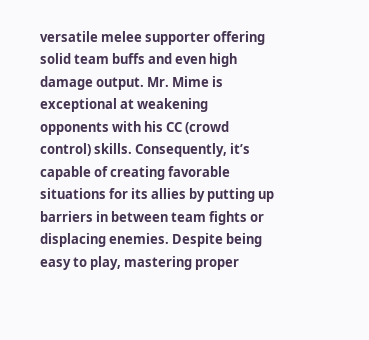versatile melee supporter offering solid team buffs and even high damage output. Mr. Mime is exceptional at weakening opponents with his CC (crowd control) skills. Consequently, it’s capable of creating favorable situations for its allies by putting up barriers in between team fights or displacing enemies. Despite being easy to play, mastering proper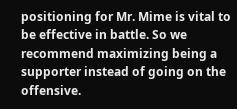positioning for Mr. Mime is vital to be effective in battle. So we recommend maximizing being a supporter instead of going on the offensive.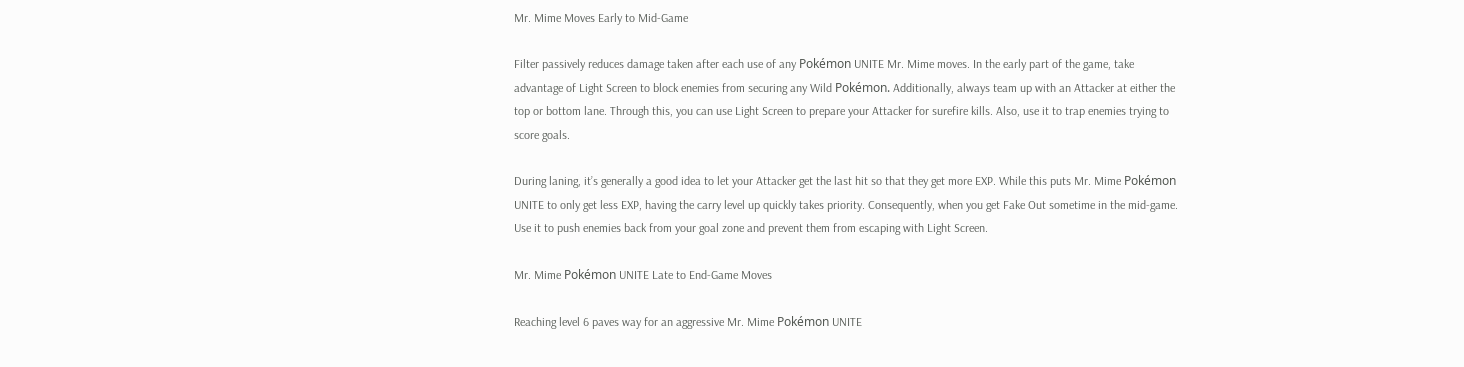Mr. Mime Moves Early to Mid-Game

Filter passively reduces damage taken after each use of any Pokémon UNITE Mr. Mime moves. In the early part of the game, take advantage of Light Screen to block enemies from securing any Wild Pokémon. Additionally, always team up with an Attacker at either the top or bottom lane. Through this, you can use Light Screen to prepare your Attacker for surefire kills. Also, use it to trap enemies trying to score goals.

During laning, it’s generally a good idea to let your Attacker get the last hit so that they get more EXP. While this puts Mr. Mime Pokémon UNITE to only get less EXP, having the carry level up quickly takes priority. Consequently, when you get Fake Out sometime in the mid-game. Use it to push enemies back from your goal zone and prevent them from escaping with Light Screen.

Mr. Mime Pokémon UNITE Late to End-Game Moves

Reaching level 6 paves way for an aggressive Mr. Mime Pokémon UNITE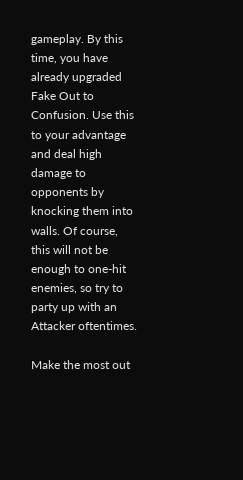gameplay. By this time, you have already upgraded Fake Out to Confusion. Use this to your advantage and deal high damage to opponents by knocking them into walls. Of course, this will not be enough to one-hit enemies, so try to party up with an Attacker oftentimes.

Make the most out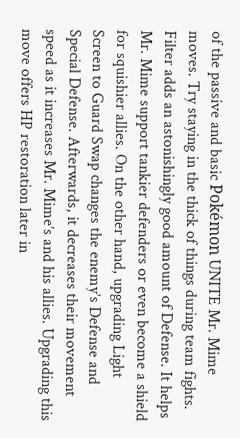of the passive and basic Pokémon UNITE Mr. Mime moves. Try staying in the thick of things during team fights. Filter adds an astonishingly good amount of Defense. It helps Mr. Mime support tankier defenders or even become a shield for squishier allies. On the other hand, upgrading Light Screen to Guard Swap changes the enemy’s Defense and Special Defense. Afterwards, it decreases their movement speed as it increases Mr. Mime’s and his allies. Upgrading this move offers HP restoration later in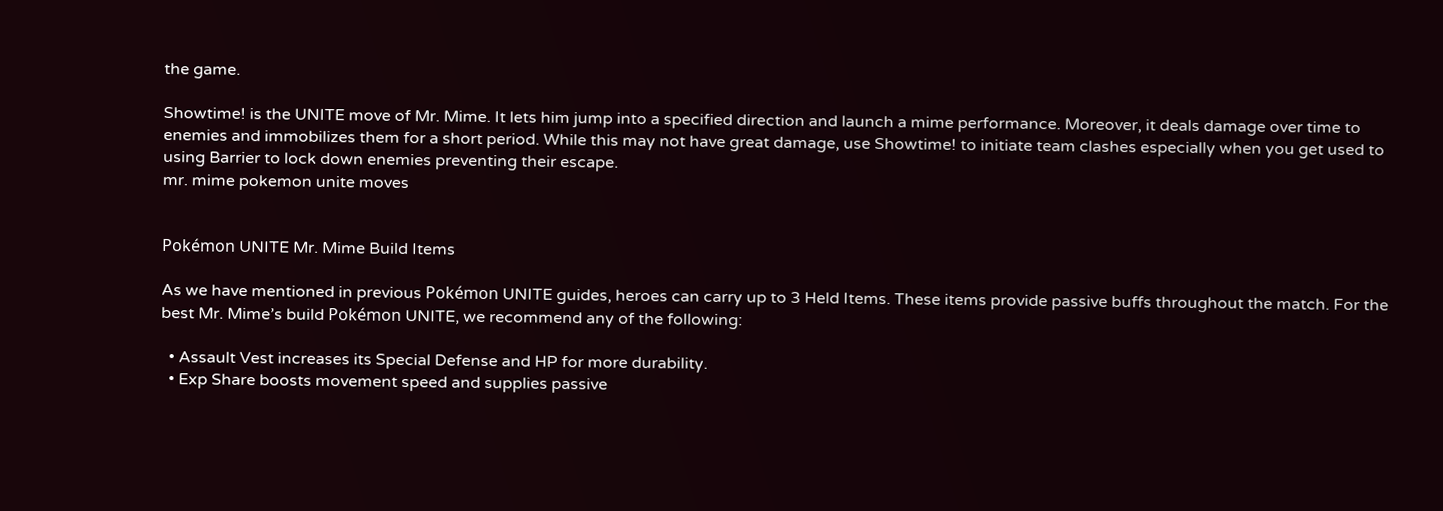the game.

Showtime! is the UNITE move of Mr. Mime. It lets him jump into a specified direction and launch a mime performance. Moreover, it deals damage over time to enemies and immobilizes them for a short period. While this may not have great damage, use Showtime! to initiate team clashes especially when you get used to using Barrier to lock down enemies preventing their escape.
mr. mime pokemon unite moves


Pokémon UNITE Mr. Mime Build Items

As we have mentioned in previous Pokémon UNITE guides, heroes can carry up to 3 Held Items. These items provide passive buffs throughout the match. For the best Mr. Mime’s build Pokémon UNITE, we recommend any of the following:

  • Assault Vest increases its Special Defense and HP for more durability.
  • Exp Share boosts movement speed and supplies passive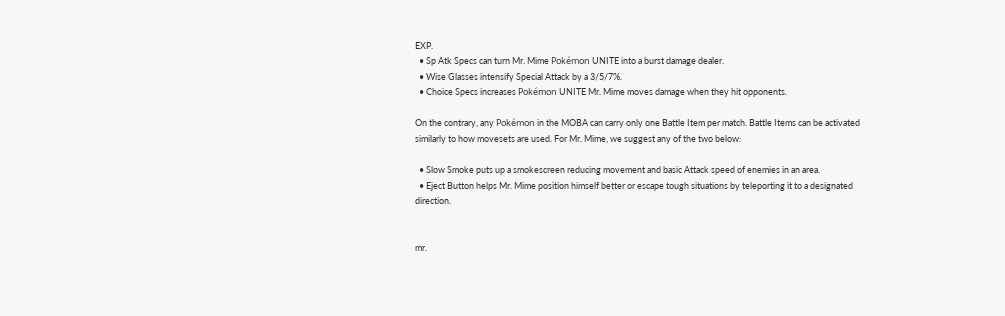EXP.
  • Sp Atk Specs can turn Mr. Mime Pokémon UNITE into a burst damage dealer.
  • Wise Glasses intensify Special Attack by a 3/5/7%.
  • Choice Specs increases Pokémon UNITE Mr. Mime moves damage when they hit opponents.

On the contrary, any Pokémon in the MOBA can carry only one Battle Item per match. Battle Items can be activated similarly to how movesets are used. For Mr. Mime, we suggest any of the two below:

  • Slow Smoke puts up a smokescreen reducing movement and basic Attack speed of enemies in an area.
  • Eject Button helps Mr. Mime position himself better or escape tough situations by teleporting it to a designated direction.


mr.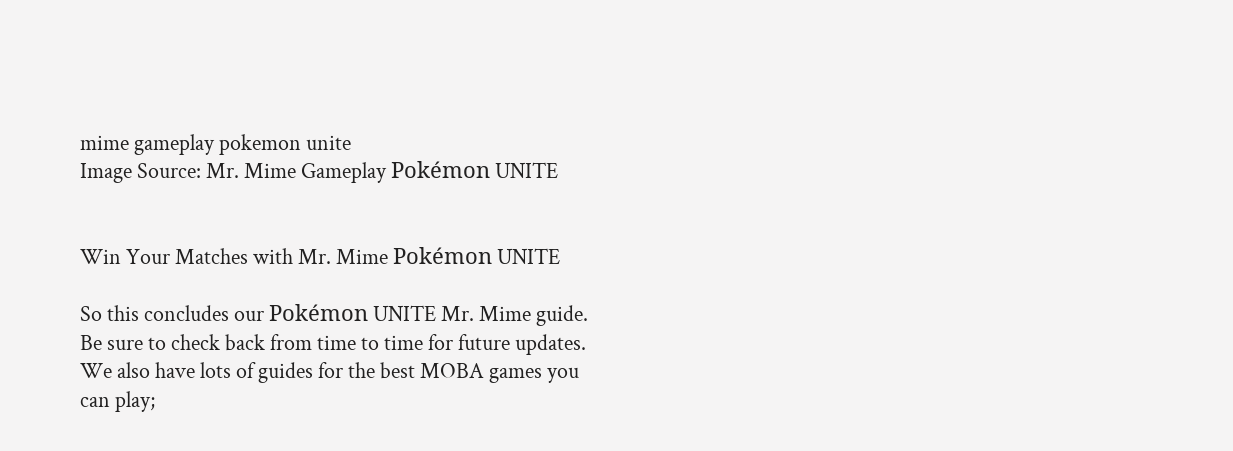mime gameplay pokemon unite
Image Source: Mr. Mime Gameplay Pokémon UNITE


Win Your Matches with Mr. Mime Pokémon UNITE

So this concludes our Pokémon UNITE Mr. Mime guide. Be sure to check back from time to time for future updates. We also have lots of guides for the best MOBA games you can play;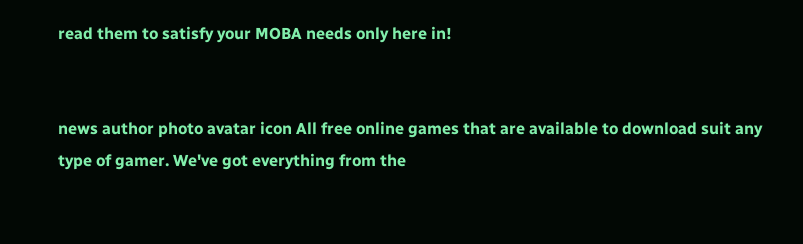read them to satisfy your MOBA needs only here in!


news author photo avatar icon All free online games that are available to download suit any type of gamer. We've got everything from the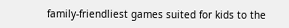family-friendliest games suited for kids to the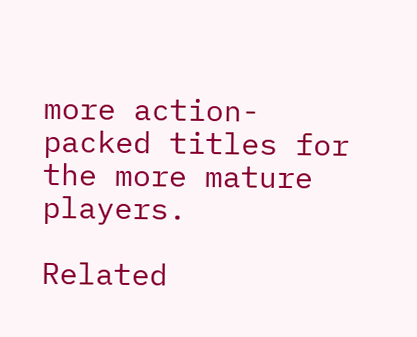more action-packed titles for the more mature players.

Related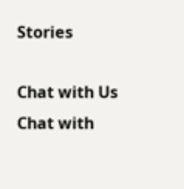Stories

Chat with Us
Chat with